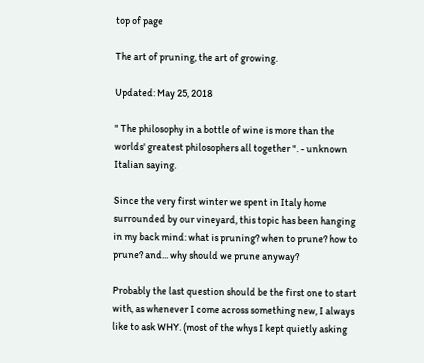top of page

The art of pruning, the art of growing.

Updated: May 25, 2018

" The philosophy in a bottle of wine is more than the worlds' greatest philosophers all together ". - unknown Italian saying.

Since the very first winter we spent in Italy home surrounded by our vineyard, this topic has been hanging in my back mind: what is pruning? when to prune? how to prune? and... why should we prune anyway?

Probably the last question should be the first one to start with, as whenever I come across something new, I always like to ask WHY. (most of the whys I kept quietly asking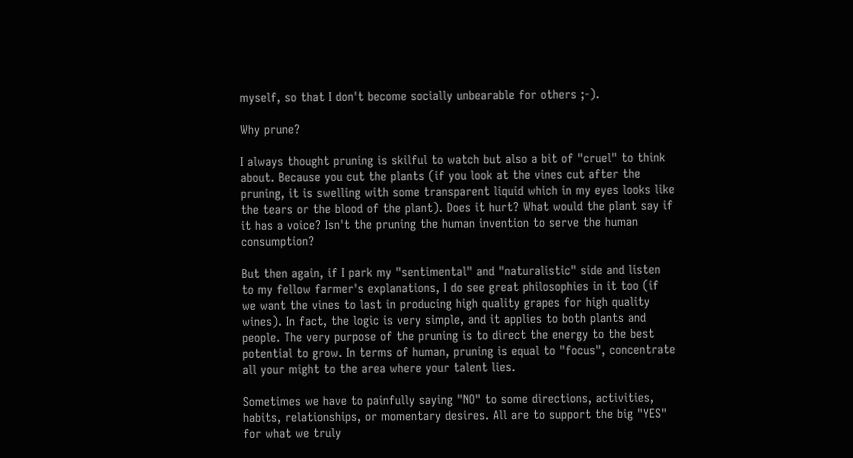myself, so that I don't become socially unbearable for others ;-).

Why prune?

I always thought pruning is skilful to watch but also a bit of "cruel" to think about. Because you cut the plants (if you look at the vines cut after the pruning, it is swelling with some transparent liquid which in my eyes looks like the tears or the blood of the plant). Does it hurt? What would the plant say if it has a voice? Isn't the pruning the human invention to serve the human consumption?

But then again, if I park my "sentimental" and "naturalistic" side and listen to my fellow farmer's explanations, I do see great philosophies in it too (if we want the vines to last in producing high quality grapes for high quality wines). In fact, the logic is very simple, and it applies to both plants and people. The very purpose of the pruning is to direct the energy to the best potential to grow. In terms of human, pruning is equal to "focus", concentrate all your might to the area where your talent lies.

Sometimes we have to painfully saying "NO" to some directions, activities, habits, relationships, or momentary desires. All are to support the big "YES" for what we truly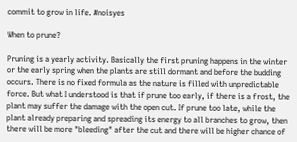commit to grow in life. #noisyes

When to prune?

Pruning is a yearly activity. Basically the first pruning happens in the winter or the early spring when the plants are still dormant and before the budding occurs. There is no fixed formula as the nature is filled with unpredictable force. But what I understood is that if prune too early, if there is a frost, the plant may suffer the damage with the open cut. If prune too late, while the plant already preparing and spreading its energy to all branches to grow, then there will be more "bleeding" after the cut and there will be higher chance of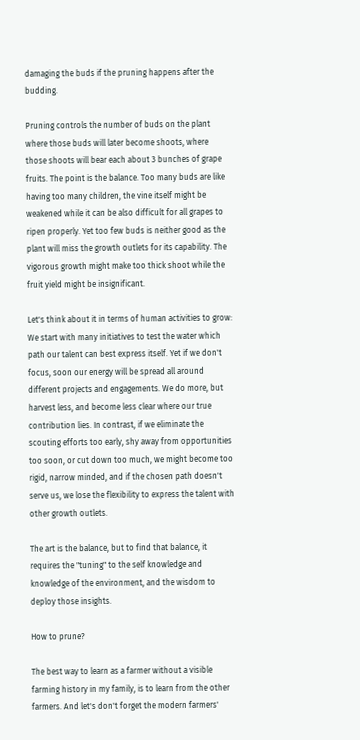damaging the buds if the pruning happens after the budding.

Pruning controls the number of buds on the plant where those buds will later become shoots, where those shoots will bear each about 3 bunches of grape fruits. The point is the balance. Too many buds are like having too many children, the vine itself might be weakened while it can be also difficult for all grapes to ripen properly. Yet too few buds is neither good as the plant will miss the growth outlets for its capability. The vigorous growth might make too thick shoot while the fruit yield might be insignificant.

Let's think about it in terms of human activities to grow: We start with many initiatives to test the water which path our talent can best express itself. Yet if we don't focus, soon our energy will be spread all around different projects and engagements. We do more, but harvest less, and become less clear where our true contribution lies. In contrast, if we eliminate the scouting efforts too early, shy away from opportunities too soon, or cut down too much, we might become too rigid, narrow minded, and if the chosen path doesn't serve us, we lose the flexibility to express the talent with other growth outlets.

The art is the balance, but to find that balance, it requires the "tuning" to the self knowledge and knowledge of the environment, and the wisdom to deploy those insights.

How to prune?

The best way to learn as a farmer without a visible farming history in my family, is to learn from the other farmers. And let's don't forget the modern farmers'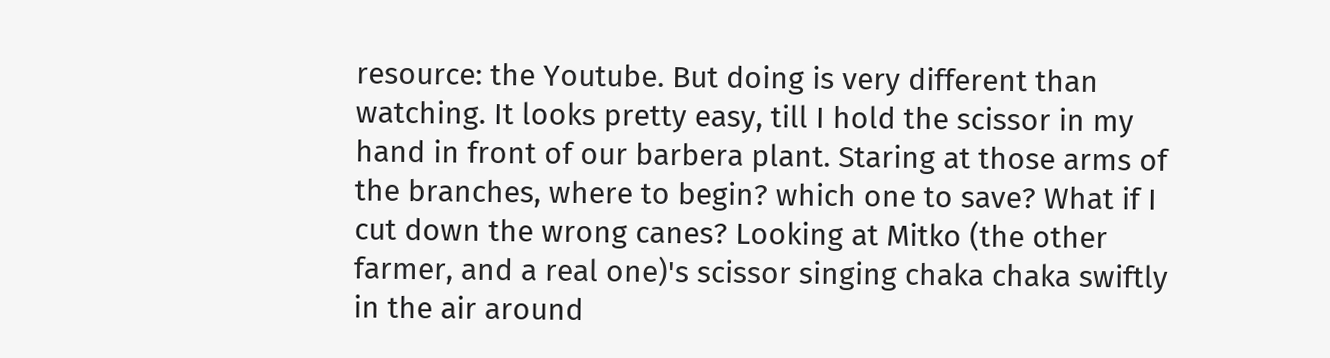resource: the Youtube. But doing is very different than watching. It looks pretty easy, till I hold the scissor in my hand in front of our barbera plant. Staring at those arms of the branches, where to begin? which one to save? What if I cut down the wrong canes? Looking at Mitko (the other farmer, and a real one)'s scissor singing chaka chaka swiftly in the air around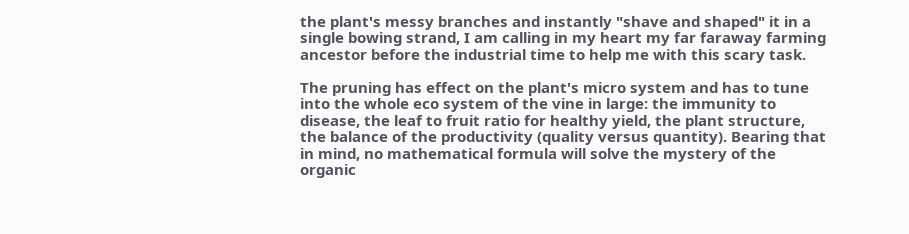the plant's messy branches and instantly "shave and shaped" it in a single bowing strand, I am calling in my heart my far faraway farming ancestor before the industrial time to help me with this scary task.

The pruning has effect on the plant's micro system and has to tune into the whole eco system of the vine in large: the immunity to disease, the leaf to fruit ratio for healthy yield, the plant structure, the balance of the productivity (quality versus quantity). Bearing that in mind, no mathematical formula will solve the mystery of the organic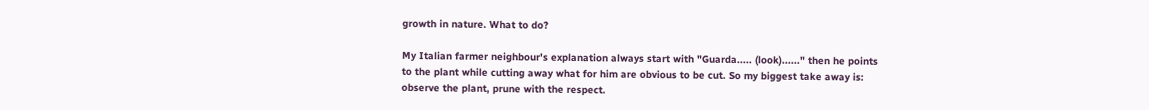growth in nature. What to do?

My Italian farmer neighbour's explanation always start with "Guarda..... (look)......" then he points to the plant while cutting away what for him are obvious to be cut. So my biggest take away is: observe the plant, prune with the respect.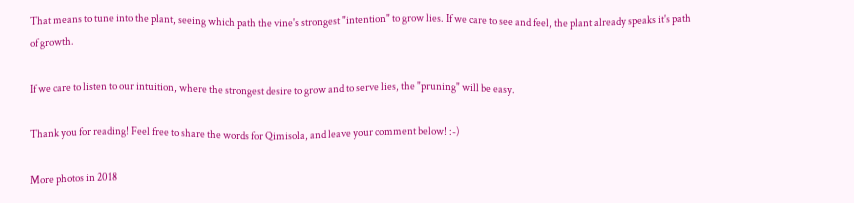That means to tune into the plant, seeing which path the vine's strongest "intention" to grow lies. If we care to see and feel, the plant already speaks it's path of growth.

If we care to listen to our intuition, where the strongest desire to grow and to serve lies, the "pruning" will be easy.

Thank you for reading! Feel free to share the words for Qimisola, and leave your comment below! :-)

More photos in 2018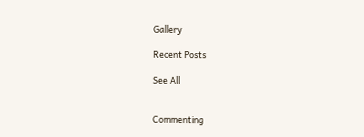Gallery

Recent Posts

See All


Commenting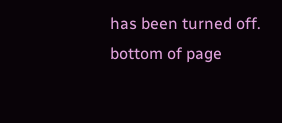has been turned off.
bottom of page